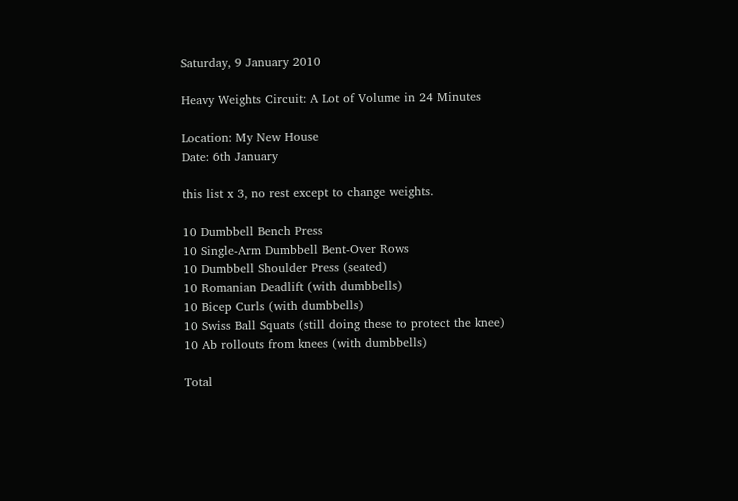Saturday, 9 January 2010

Heavy Weights Circuit: A Lot of Volume in 24 Minutes

Location: My New House
Date: 6th January

this list x 3, no rest except to change weights.

10 Dumbbell Bench Press
10 Single-Arm Dumbbell Bent-Over Rows
10 Dumbbell Shoulder Press (seated)
10 Romanian Deadlift (with dumbbells)
10 Bicep Curls (with dumbbells)
10 Swiss Ball Squats (still doing these to protect the knee)
10 Ab rollouts from knees (with dumbbells)

Total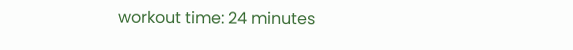workout time: 24 minutes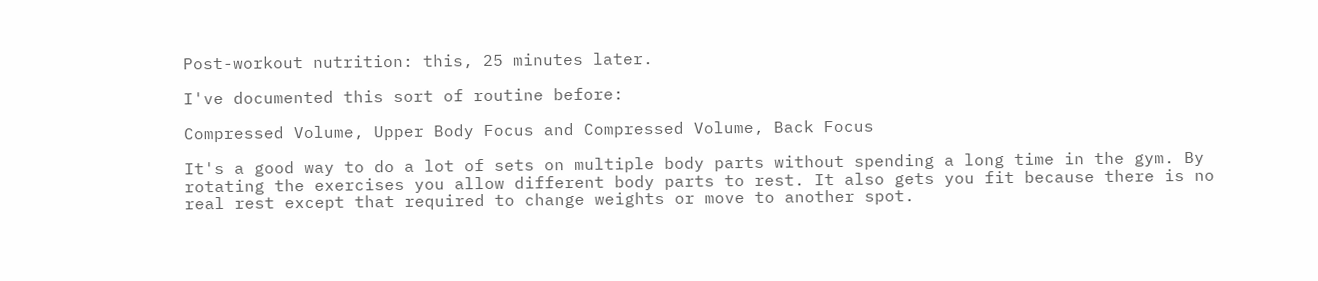Post-workout nutrition: this, 25 minutes later.

I've documented this sort of routine before:

Compressed Volume, Upper Body Focus and Compressed Volume, Back Focus

It's a good way to do a lot of sets on multiple body parts without spending a long time in the gym. By rotating the exercises you allow different body parts to rest. It also gets you fit because there is no real rest except that required to change weights or move to another spot.